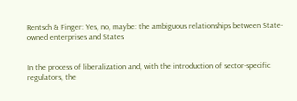Rentsch & Finger: Yes, no, maybe: the ambiguous relationships between State-owned enterprises and States


In the process of liberalization and, with the introduction of sector-specific regulators, the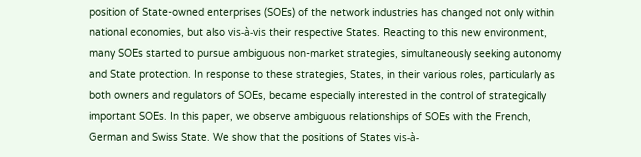position of State-owned enterprises (SOEs) of the network industries has changed not only within national economies, but also vis-à-vis their respective States. Reacting to this new environment, many SOEs started to pursue ambiguous non-market strategies, simultaneously seeking autonomy and State protection. In response to these strategies, States, in their various roles, particularly as both owners and regulators of SOEs, became especially interested in the control of strategically important SOEs. In this paper, we observe ambiguous relationships of SOEs with the French, German and Swiss State. We show that the positions of States vis-à-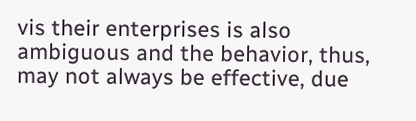vis their enterprises is also ambiguous and the behavior, thus, may not always be effective, due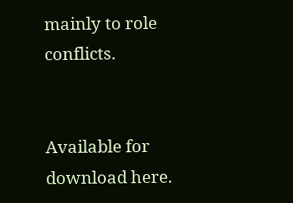mainly to role conflicts.


Available for download here.